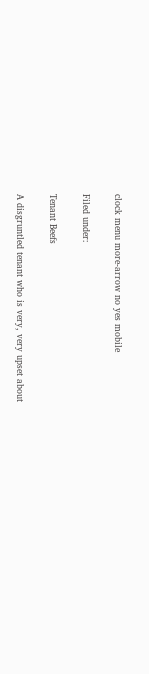clock menu more-arrow no yes mobile

Filed under:

Tenant Beefs

A disgruntled tenant who is very, very upset about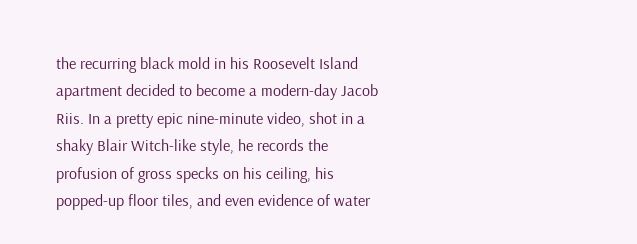the recurring black mold in his Roosevelt Island apartment decided to become a modern-day Jacob Riis. In a pretty epic nine-minute video, shot in a shaky Blair Witch-like style, he records the profusion of gross specks on his ceiling, his popped-up floor tiles, and even evidence of water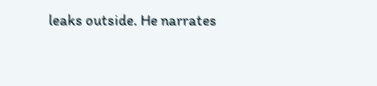leaks outside. He narrates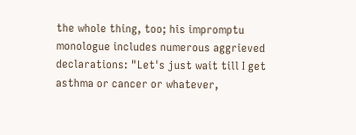the whole thing, too; his impromptu monologue includes numerous aggrieved declarations: "Let's just wait till I get asthma or cancer or whatever,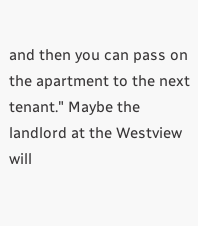and then you can pass on the apartment to the next tenant." Maybe the landlord at the Westview will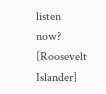listen now? [Roosevelt Islander]